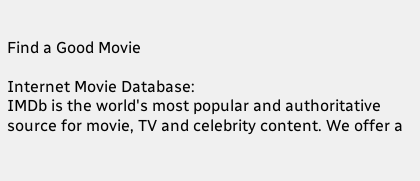Find a Good Movie

Internet Movie Database:
IMDb is the world's most popular and authoritative source for movie, TV and celebrity content. We offer a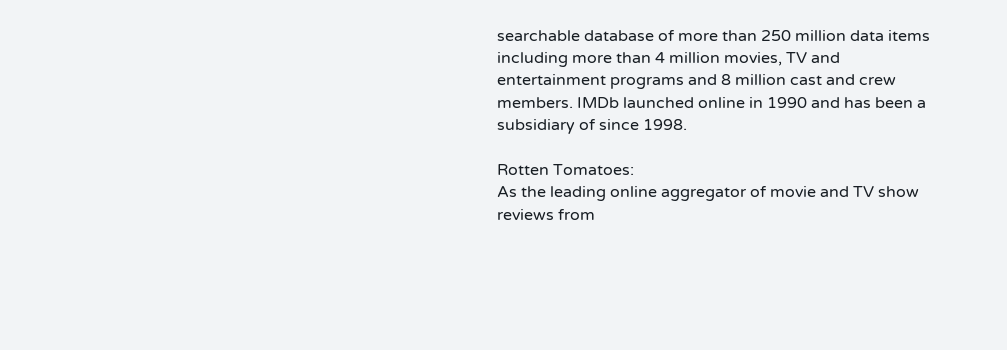searchable database of more than 250 million data items including more than 4 million movies, TV and entertainment programs and 8 million cast and crew members. IMDb launched online in 1990 and has been a subsidiary of since 1998.

Rotten Tomatoes:
As the leading online aggregator of movie and TV show reviews from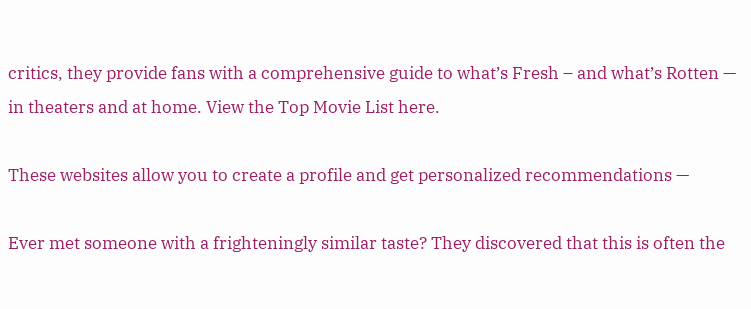critics, they provide fans with a comprehensive guide to what’s Fresh – and what’s Rotten — in theaters and at home. View the Top Movie List here.

These websites allow you to create a profile and get personalized recommendations —

Ever met someone with a frighteningly similar taste? They discovered that this is often the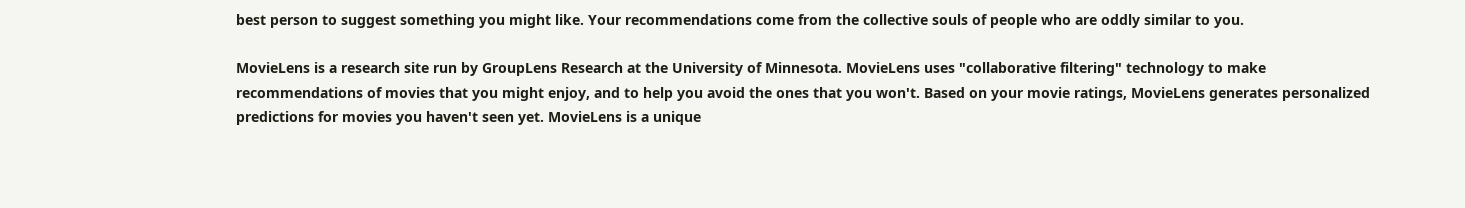best person to suggest something you might like. Your recommendations come from the collective souls of people who are oddly similar to you.

MovieLens is a research site run by GroupLens Research at the University of Minnesota. MovieLens uses "collaborative filtering" technology to make recommendations of movies that you might enjoy, and to help you avoid the ones that you won't. Based on your movie ratings, MovieLens generates personalized predictions for movies you haven't seen yet. MovieLens is a unique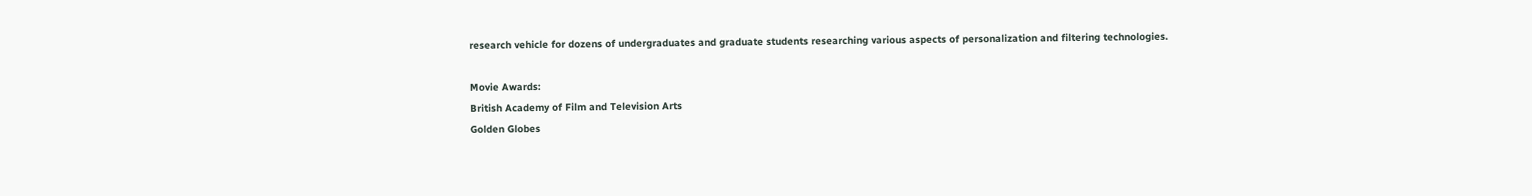research vehicle for dozens of undergraduates and graduate students researching various aspects of personalization and filtering technologies.

Movie Awards:
British Academy of Film and Television Arts
Golden Globes